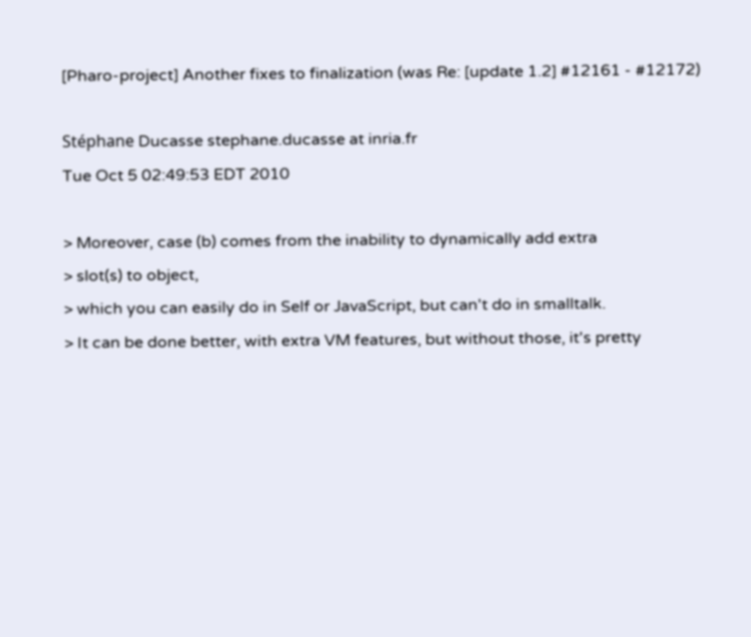[Pharo-project] Another fixes to finalization (was Re: [update 1.2] #12161 - #12172)

Stéphane Ducasse stephane.ducasse at inria.fr
Tue Oct 5 02:49:53 EDT 2010

> Moreover, case (b) comes from the inability to dynamically add extra
> slot(s) to object,
> which you can easily do in Self or JavaScript, but can't do in smalltalk.
> It can be done better, with extra VM features, but without those, it's pretty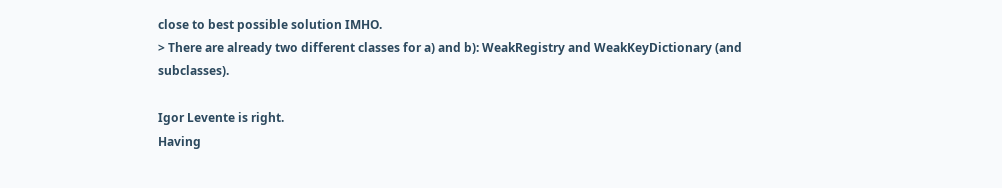close to best possible solution IMHO.
> There are already two different classes for a) and b): WeakRegistry and WeakKeyDictionary (and subclasses).

Igor Levente is right.
Having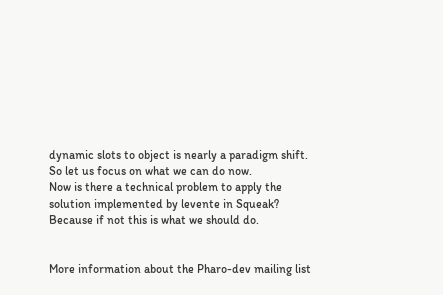dynamic slots to object is nearly a paradigm shift. So let us focus on what we can do now.
Now is there a technical problem to apply the solution implemented by levente in Squeak?
Because if not this is what we should do.


More information about the Pharo-dev mailing list